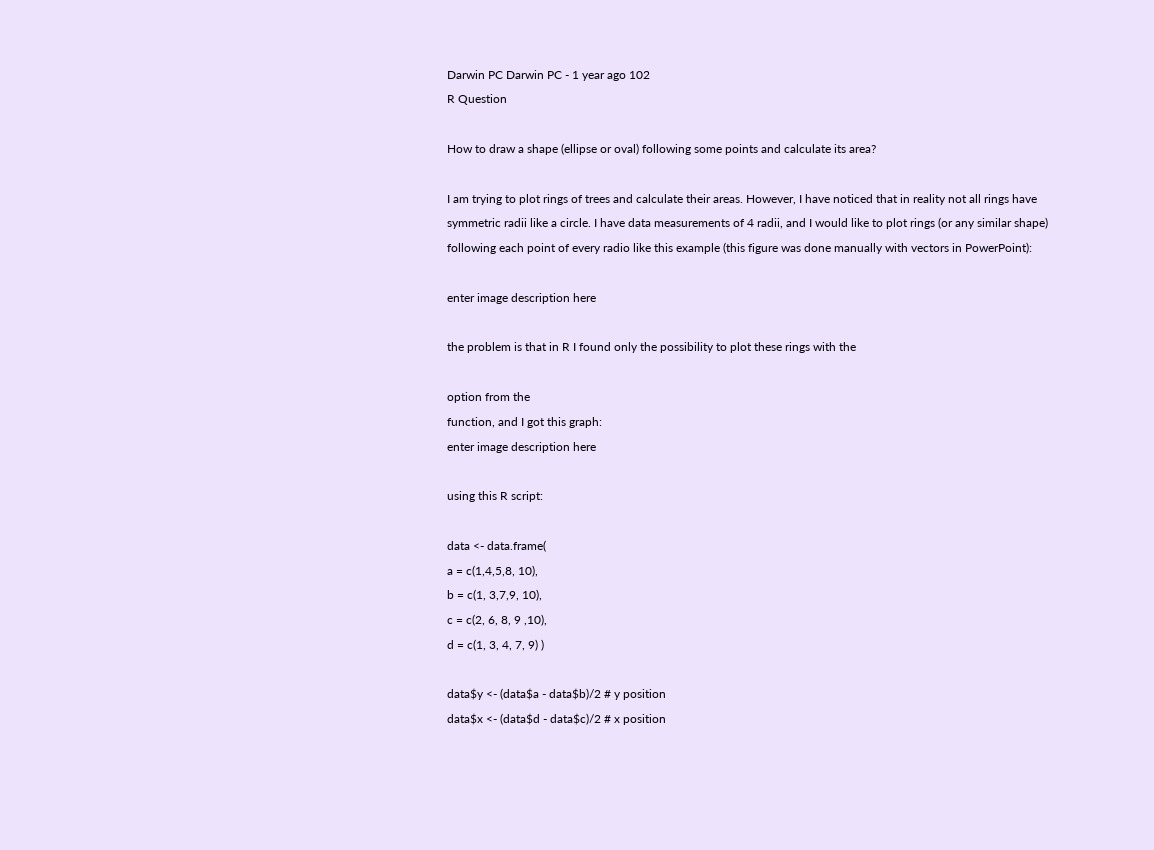Darwin PC Darwin PC - 1 year ago 102
R Question

How to draw a shape (ellipse or oval) following some points and calculate its area?

I am trying to plot rings of trees and calculate their areas. However, I have noticed that in reality not all rings have symmetric radii like a circle. I have data measurements of 4 radii, and I would like to plot rings (or any similar shape) following each point of every radio like this example (this figure was done manually with vectors in PowerPoint):

enter image description here

the problem is that in R I found only the possibility to plot these rings with the

option from the
function, and I got this graph:
enter image description here

using this R script:

data <- data.frame(
a = c(1,4,5,8, 10),
b = c(1, 3,7,9, 10),
c = c(2, 6, 8, 9 ,10),
d = c(1, 3, 4, 7, 9) )

data$y <- (data$a - data$b)/2 # y position
data$x <- (data$d - data$c)/2 # x position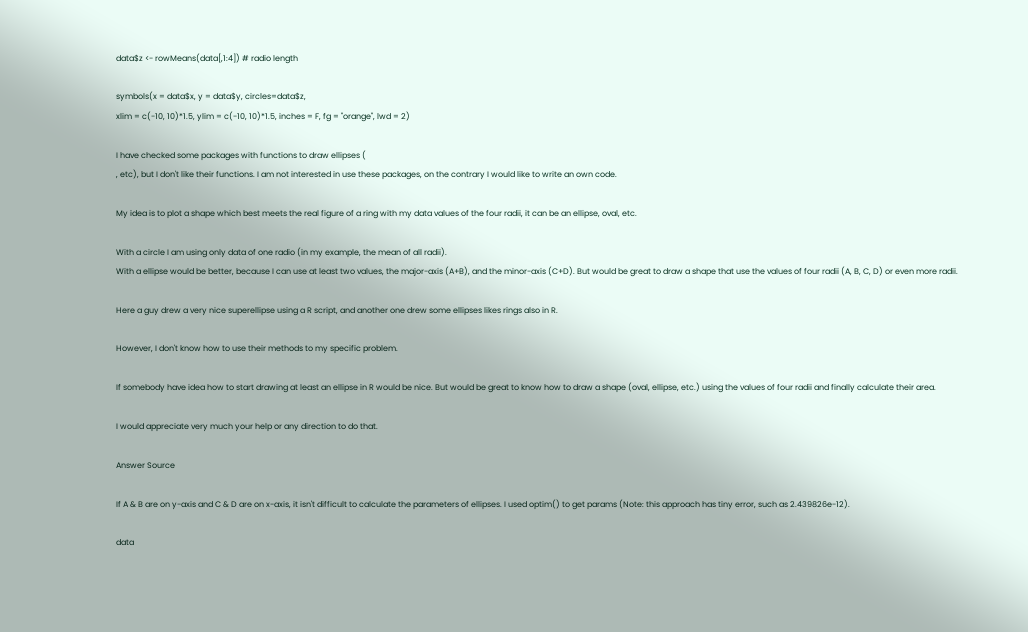data$z <- rowMeans(data[,1:4]) # radio length

symbols(x = data$x, y = data$y, circles=data$z,
xlim = c(-10, 10)*1.5, ylim = c(-10, 10)*1.5, inches = F, fg = "orange", lwd = 2)

I have checked some packages with functions to draw ellipses (
, etc), but I don't like their functions. I am not interested in use these packages, on the contrary I would like to write an own code.

My idea is to plot a shape which best meets the real figure of a ring with my data values of the four radii, it can be an ellipse, oval, etc.

With a circle I am using only data of one radio (in my example, the mean of all radii).
With a ellipse would be better, because I can use at least two values, the major-axis (A+B), and the minor-axis (C+D). But would be great to draw a shape that use the values of four radii (A, B, C, D) or even more radii.

Here a guy drew a very nice superellipse using a R script, and another one drew some ellipses likes rings also in R.

However, I don't know how to use their methods to my specific problem.

If somebody have idea how to start drawing at least an ellipse in R would be nice. But would be great to know how to draw a shape (oval, ellipse, etc.) using the values of four radii and finally calculate their area.

I would appreciate very much your help or any direction to do that.

Answer Source

If A & B are on y-axis and C & D are on x-axis, it isn't difficult to calculate the parameters of ellipses. I used optim() to get params (Note: this approach has tiny error, such as 2.439826e-12).

data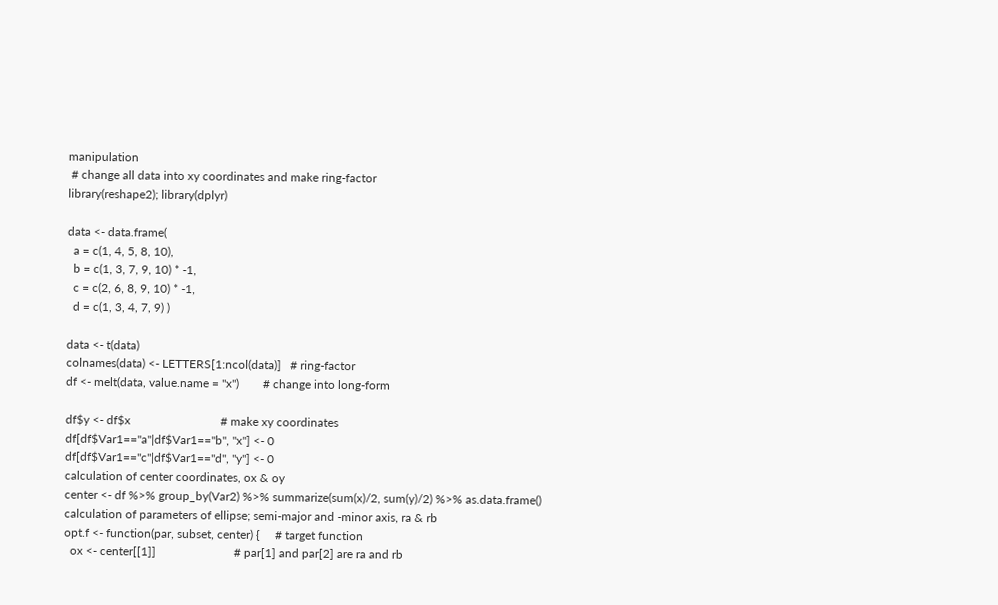manipulation
 # change all data into xy coordinates and make ring-factor
library(reshape2); library(dplyr)

data <- data.frame(
  a = c(1, 4, 5, 8, 10),
  b = c(1, 3, 7, 9, 10) * -1,
  c = c(2, 6, 8, 9, 10) * -1,
  d = c(1, 3, 4, 7, 9) )

data <- t(data)
colnames(data) <- LETTERS[1:ncol(data)]   # ring-factor
df <- melt(data, value.name = "x")        # change into long-form

df$y <- df$x                              # make xy coordinates
df[df$Var1=="a"|df$Var1=="b", "x"] <- 0
df[df$Var1=="c"|df$Var1=="d", "y"] <- 0
calculation of center coordinates, ox & oy
center <- df %>% group_by(Var2) %>% summarize(sum(x)/2, sum(y)/2) %>% as.data.frame()
calculation of parameters of ellipse; semi-major and -minor axis, ra & rb
opt.f <- function(par, subset, center) {     # target function
  ox <- center[[1]]                          # par[1] and par[2] are ra and rb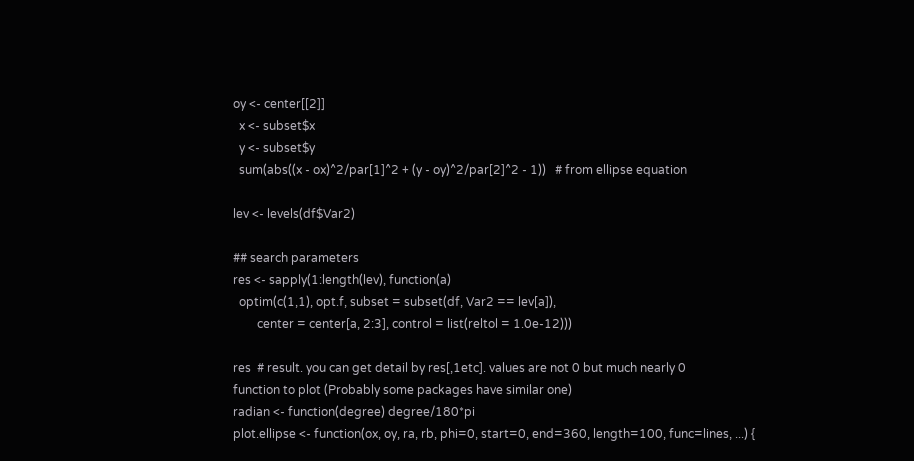oy <- center[[2]]
  x <- subset$x
  y <- subset$y
  sum(abs((x - ox)^2/par[1]^2 + (y - oy)^2/par[2]^2 - 1))   # from ellipse equation

lev <- levels(df$Var2)

## search parameters
res <- sapply(1:length(lev), function(a)
  optim(c(1,1), opt.f, subset = subset(df, Var2 == lev[a]),
        center = center[a, 2:3], control = list(reltol = 1.0e-12)))

res  # result. you can get detail by res[,1etc]. values are not 0 but much nearly 0
function to plot (Probably some packages have similar one)
radian <- function(degree) degree/180*pi
plot.ellipse <- function(ox, oy, ra, rb, phi=0, start=0, end=360, length=100, func=lines, ...) {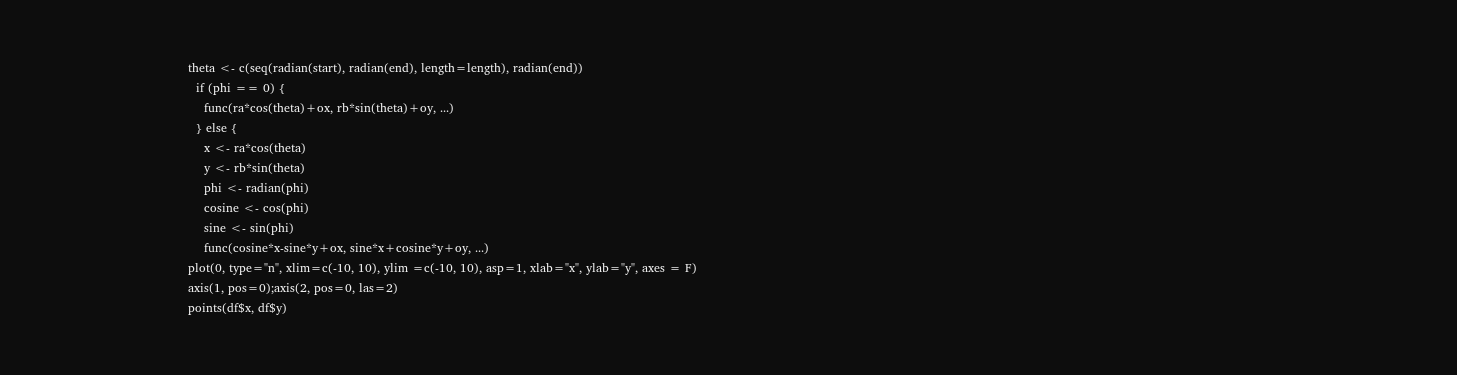theta <- c(seq(radian(start), radian(end), length=length), radian(end))
  if (phi == 0) {
    func(ra*cos(theta)+ox, rb*sin(theta)+oy, ...)
  } else {
    x <- ra*cos(theta)
    y <- rb*sin(theta)
    phi <- radian(phi)
    cosine <- cos(phi)
    sine <- sin(phi)
    func(cosine*x-sine*y+ox, sine*x+cosine*y+oy, ...)
plot(0, type="n", xlim=c(-10, 10), ylim =c(-10, 10), asp=1, xlab="x", ylab="y", axes = F)
axis(1, pos=0);axis(2, pos=0, las=2)
points(df$x, df$y)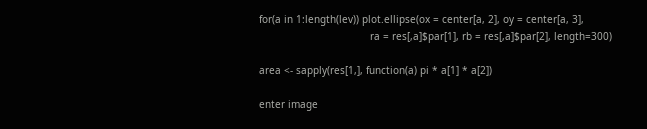for(a in 1:length(lev)) plot.ellipse(ox = center[a, 2], oy = center[a, 3],
                                     ra = res[,a]$par[1], rb = res[,a]$par[2], length=300)

area <- sapply(res[1,], function(a) pi * a[1] * a[2])

enter image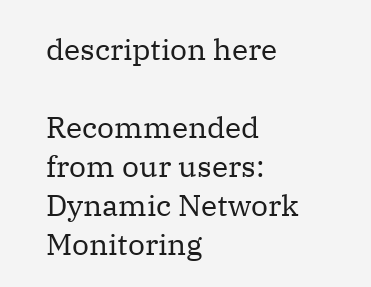description here

Recommended from our users: Dynamic Network Monitoring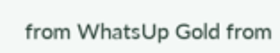from WhatsUp Gold from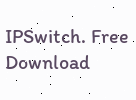IPSwitch. Free Download